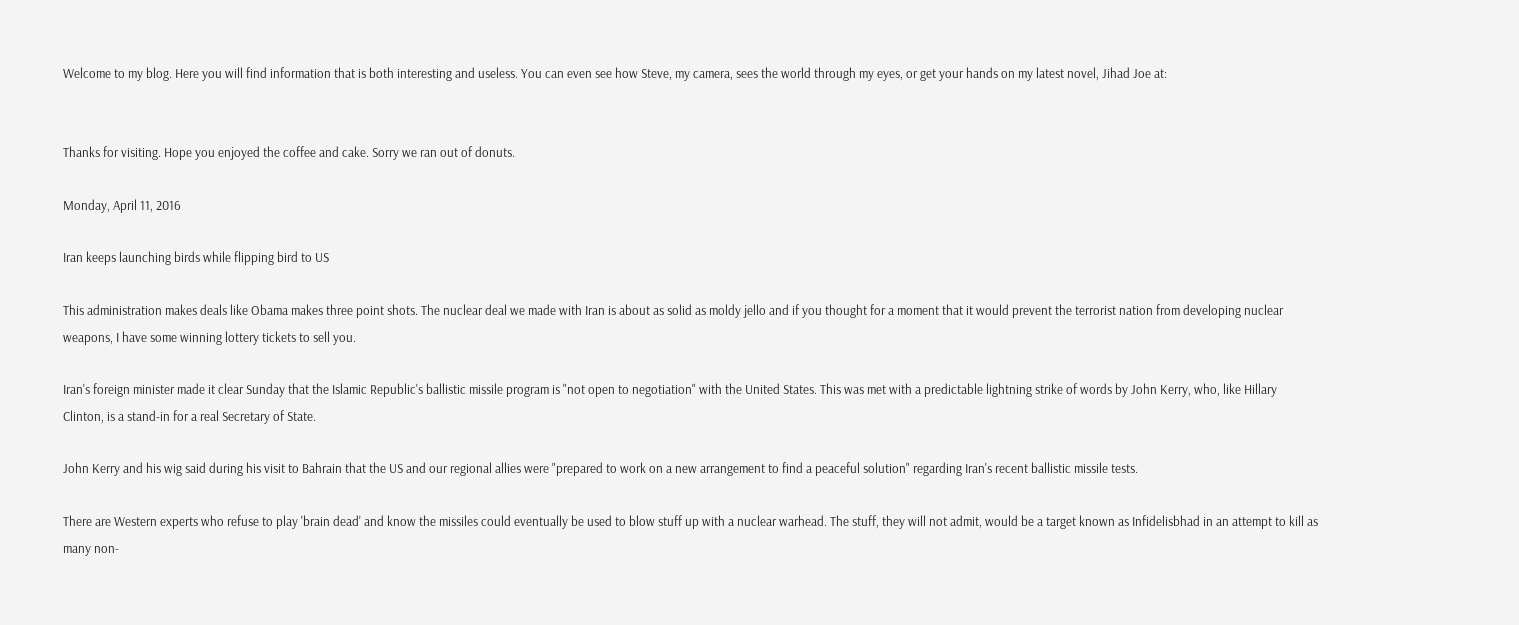Welcome to my blog. Here you will find information that is both interesting and useless. You can even see how Steve, my camera, sees the world through my eyes, or get your hands on my latest novel, Jihad Joe at:


Thanks for visiting. Hope you enjoyed the coffee and cake. Sorry we ran out of donuts.

Monday, April 11, 2016

Iran keeps launching birds while flipping bird to US

This administration makes deals like Obama makes three point shots. The nuclear deal we made with Iran is about as solid as moldy jello and if you thought for a moment that it would prevent the terrorist nation from developing nuclear weapons, I have some winning lottery tickets to sell you.

Iran's foreign minister made it clear Sunday that the Islamic Republic's ballistic missile program is "not open to negotiation" with the United States. This was met with a predictable lightning strike of words by John Kerry, who, like Hillary Clinton, is a stand-in for a real Secretary of State.

John Kerry and his wig said during his visit to Bahrain that the US and our regional allies were "prepared to work on a new arrangement to find a peaceful solution" regarding Iran's recent ballistic missile tests.

There are Western experts who refuse to play 'brain dead' and know the missiles could eventually be used to blow stuff up with a nuclear warhead. The stuff, they will not admit, would be a target known as Infidelisbhad in an attempt to kill as many non-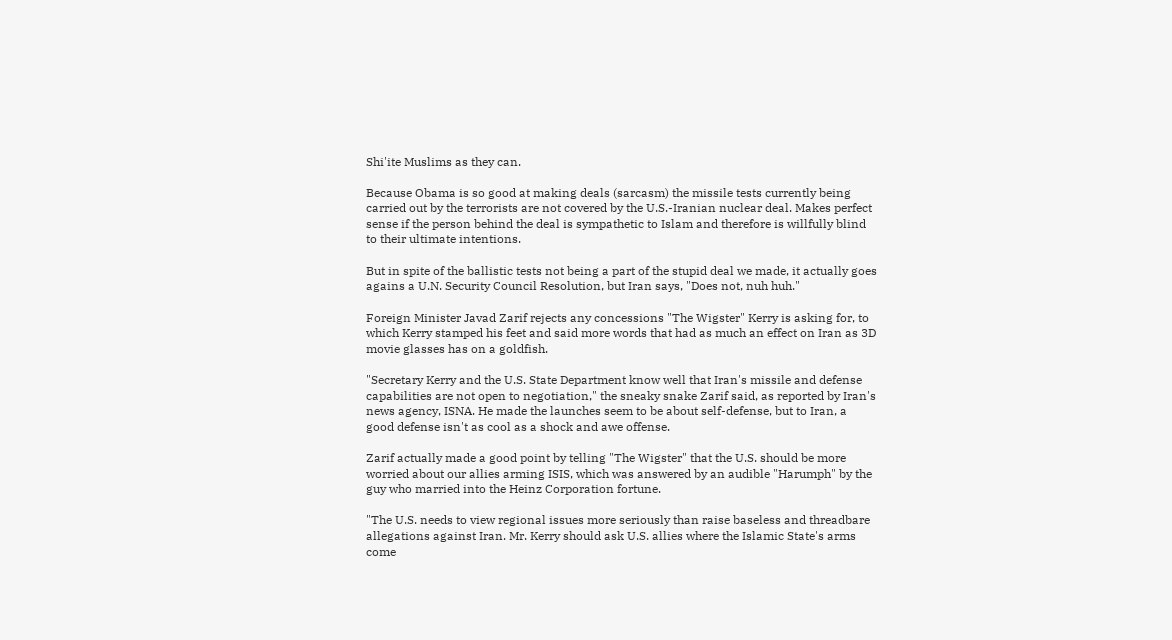Shi'ite Muslims as they can.

Because Obama is so good at making deals (sarcasm) the missile tests currently being carried out by the terrorists are not covered by the U.S.-Iranian nuclear deal. Makes perfect sense if the person behind the deal is sympathetic to Islam and therefore is willfully blind to their ultimate intentions.

But in spite of the ballistic tests not being a part of the stupid deal we made, it actually goes agains a U.N. Security Council Resolution, but Iran says, "Does not, nuh huh."

Foreign Minister Javad Zarif rejects any concessions "The Wigster" Kerry is asking for, to which Kerry stamped his feet and said more words that had as much an effect on Iran as 3D movie glasses has on a goldfish.

"Secretary Kerry and the U.S. State Department know well that Iran's missile and defense capabilities are not open to negotiation," the sneaky snake Zarif said, as reported by Iran's news agency, ISNA. He made the launches seem to be about self-defense, but to Iran, a good defense isn't as cool as a shock and awe offense.

Zarif actually made a good point by telling "The Wigster" that the U.S. should be more worried about our allies arming ISIS, which was answered by an audible "Harumph" by the guy who married into the Heinz Corporation fortune.

"The U.S. needs to view regional issues more seriously than raise baseless and threadbare allegations against Iran. Mr. Kerry should ask U.S. allies where the Islamic State's arms come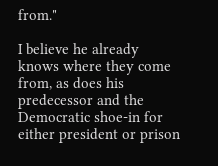from."

I believe he already knows where they come from, as does his predecessor and the Democratic shoe-in for either president or prison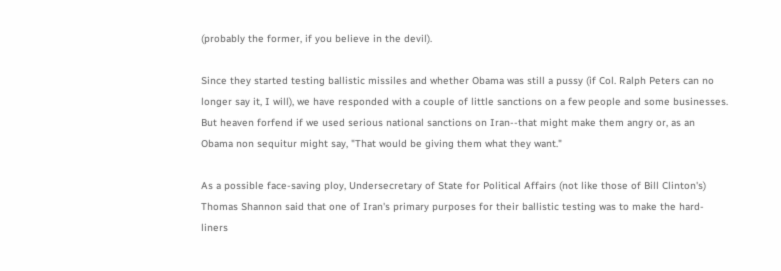(probably the former, if you believe in the devil).

Since they started testing ballistic missiles and whether Obama was still a pussy (if Col. Ralph Peters can no longer say it, I will), we have responded with a couple of little sanctions on a few people and some businesses. But heaven forfend if we used serious national sanctions on Iran--that might make them angry or, as an Obama non sequitur might say, "That would be giving them what they want."

As a possible face-saving ploy, Undersecretary of State for Political Affairs (not like those of Bill Clinton's) Thomas Shannon said that one of Iran's primary purposes for their ballistic testing was to make the hard-liners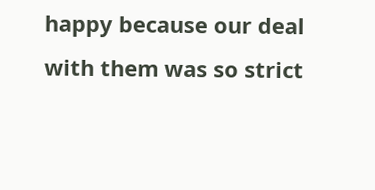happy because our deal with them was so strict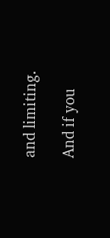and limiting.

And if you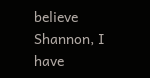believe Shannon, I have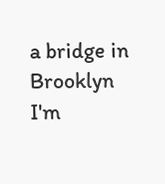a bridge in Brooklyn I'm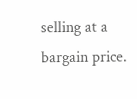selling at a bargain price.